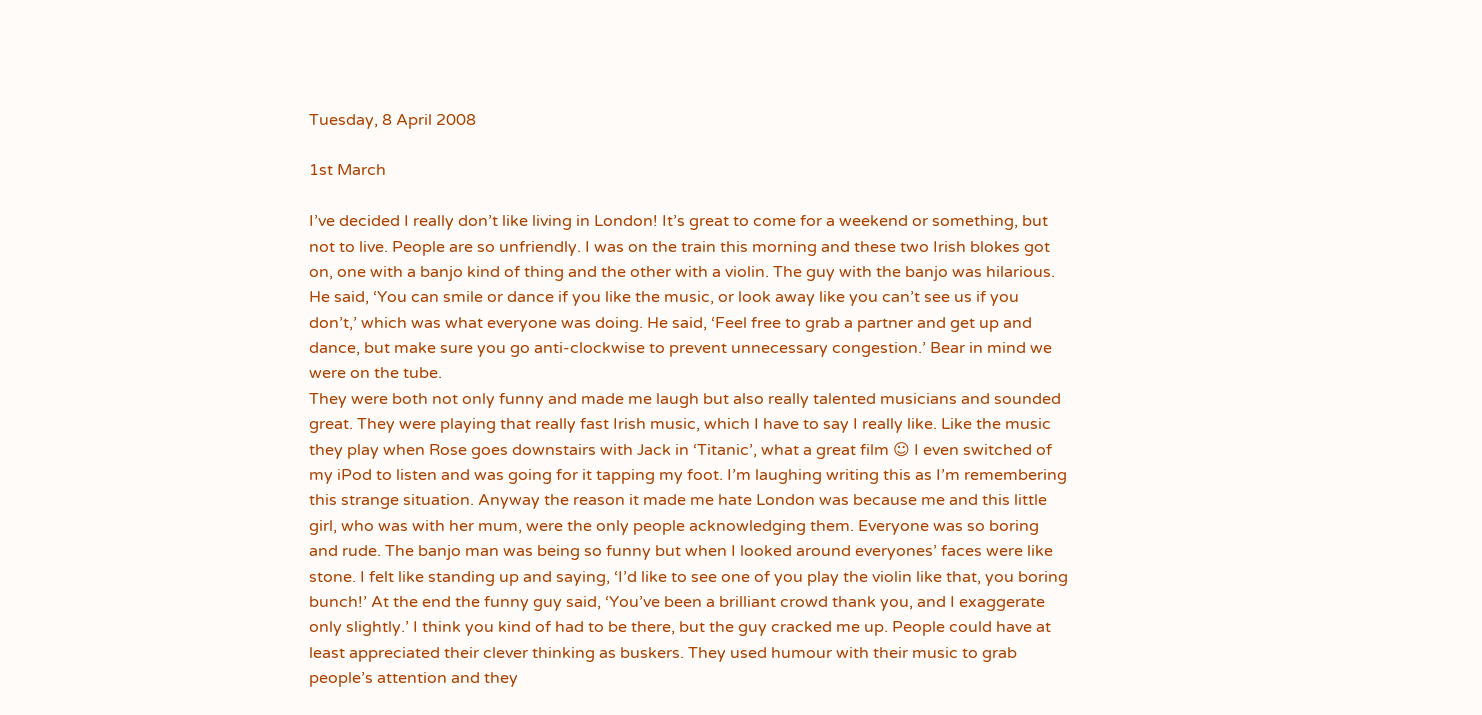Tuesday, 8 April 2008

1st March

I’ve decided I really don’t like living in London! It’s great to come for a weekend or something, but not to live. People are so unfriendly. I was on the train this morning and these two Irish blokes got on, one with a banjo kind of thing and the other with a violin. The guy with the banjo was hilarious. He said, ‘You can smile or dance if you like the music, or look away like you can’t see us if you don’t,’ which was what everyone was doing. He said, ‘Feel free to grab a partner and get up and dance, but make sure you go anti-clockwise to prevent unnecessary congestion.’ Bear in mind we were on the tube.
They were both not only funny and made me laugh but also really talented musicians and sounded great. They were playing that really fast Irish music, which I have to say I really like. Like the music they play when Rose goes downstairs with Jack in ‘Titanic’, what a great film ☺ I even switched of my iPod to listen and was going for it tapping my foot. I’m laughing writing this as I’m remembering this strange situation. Anyway the reason it made me hate London was because me and this little girl, who was with her mum, were the only people acknowledging them. Everyone was so boring and rude. The banjo man was being so funny but when I looked around everyones’ faces were like stone. I felt like standing up and saying, ‘I’d like to see one of you play the violin like that, you boring bunch!’ At the end the funny guy said, ‘You’ve been a brilliant crowd thank you, and I exaggerate only slightly.’ I think you kind of had to be there, but the guy cracked me up. People could have at least appreciated their clever thinking as buskers. They used humour with their music to grab people’s attention and they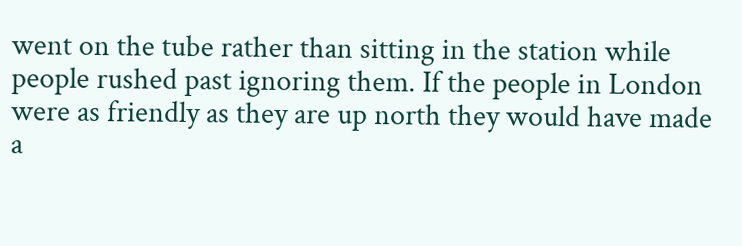went on the tube rather than sitting in the station while people rushed past ignoring them. If the people in London were as friendly as they are up north they would have made a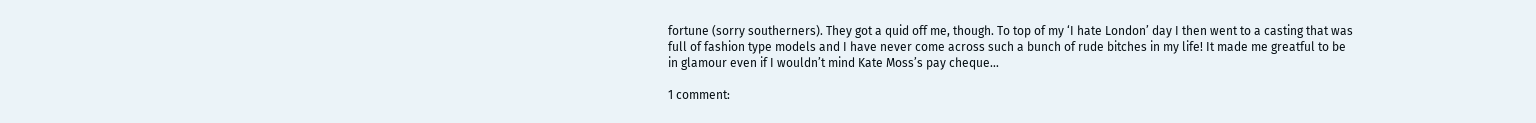fortune (sorry southerners). They got a quid off me, though. To top of my ‘I hate London’ day I then went to a casting that was full of fashion type models and I have never come across such a bunch of rude bitches in my life! It made me greatful to be in glamour even if I wouldn’t mind Kate Moss’s pay cheque…

1 comment: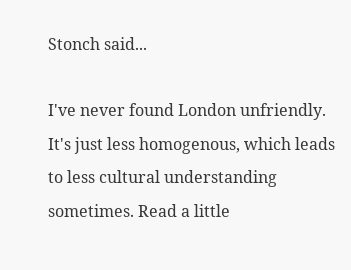Stonch said...

I've never found London unfriendly. It's just less homogenous, which leads to less cultural understanding sometimes. Read a little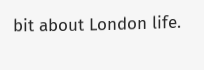bit about London life.